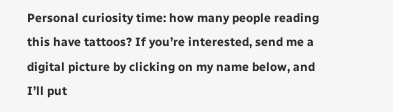Personal curiosity time: how many people reading this have tattoos? If you’re interested, send me a digital picture by clicking on my name below, and I’ll put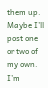them up. Maybe I’ll post one or two of my own.
I’m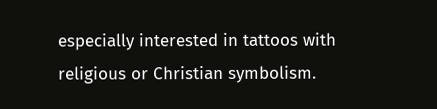especially interested in tattoos with religious or Christian symbolism.